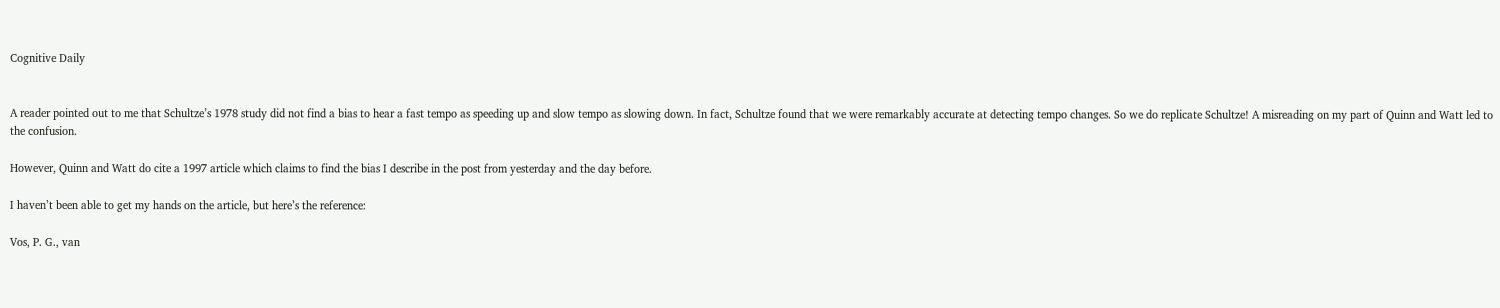Cognitive Daily


A reader pointed out to me that Schultze’s 1978 study did not find a bias to hear a fast tempo as speeding up and slow tempo as slowing down. In fact, Schultze found that we were remarkably accurate at detecting tempo changes. So we do replicate Schultze! A misreading on my part of Quinn and Watt led to the confusion.

However, Quinn and Watt do cite a 1997 article which claims to find the bias I describe in the post from yesterday and the day before.

I haven’t been able to get my hands on the article, but here’s the reference:

Vos, P. G., van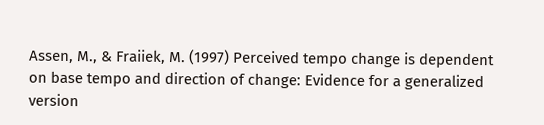Assen, M., & Fraiiek, M. (1997) Perceived tempo change is dependent on base tempo and direction of change: Evidence for a generalized version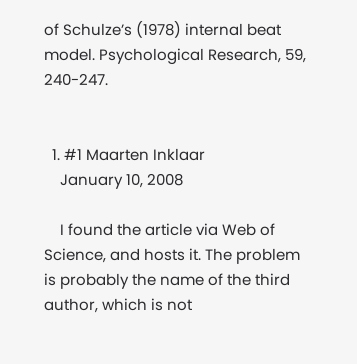of Schulze’s (1978) internal beat model. Psychological Research, 59, 240-247.


  1. #1 Maarten Inklaar
    January 10, 2008

    I found the article via Web of Science, and hosts it. The problem is probably the name of the third author, which is not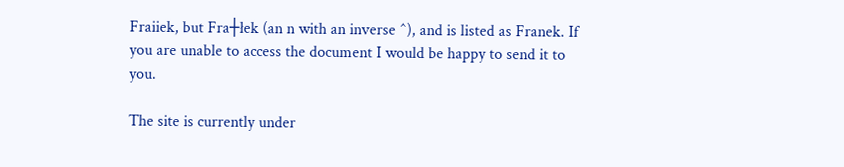Fraiiek, but Fra┼łek (an n with an inverse ^), and is listed as Franek. If you are unable to access the document I would be happy to send it to you.

The site is currently under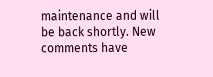maintenance and will be back shortly. New comments have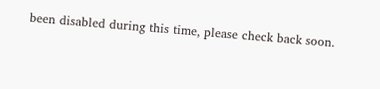been disabled during this time, please check back soon.